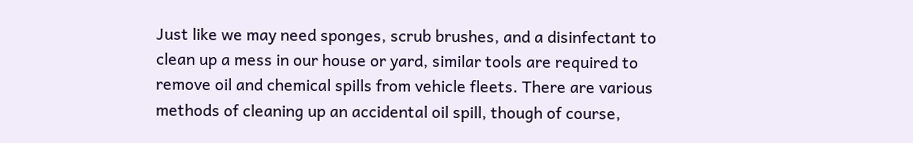Just like we may need sponges, scrub brushes, and a disinfectant to clean up a mess in our house or yard, similar tools are required to remove oil and chemical spills from vehicle fleets. There are various methods of cleaning up an accidental oil spill, though of course,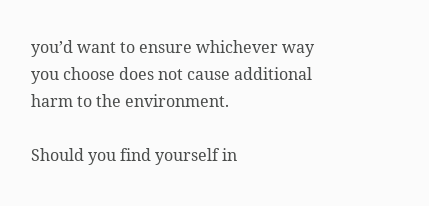you’d want to ensure whichever way you choose does not cause additional harm to the environment.

Should you find yourself in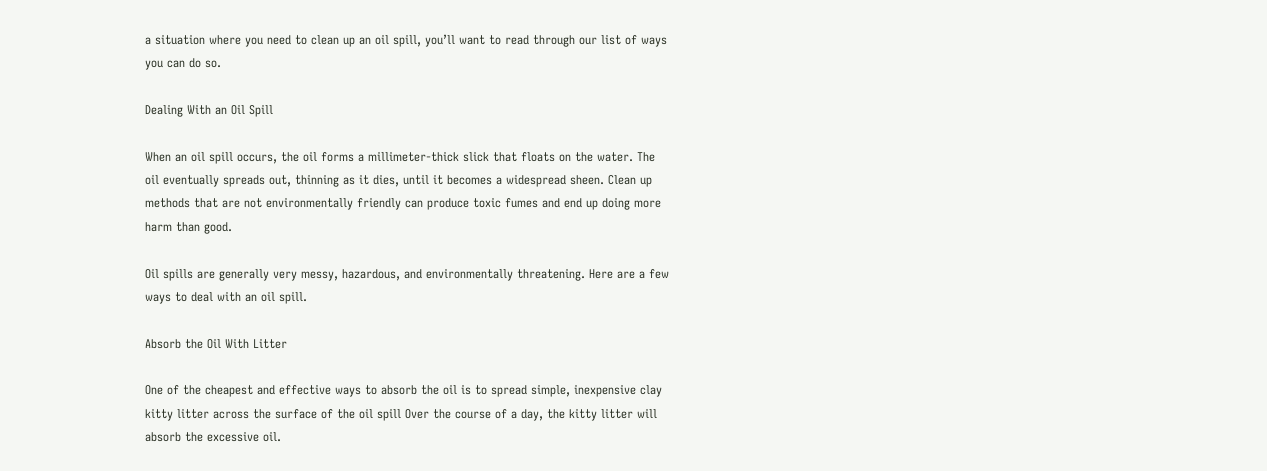a situation where you need to clean up an oil spill, you’ll want to read through our list of ways you can do so.

Dealing With an Oil Spill

When an oil spill occurs, the oil forms a millimeter-thick slick that floats on the water. The oil eventually spreads out, thinning as it dies, until it becomes a widespread sheen. Clean up methods that are not environmentally friendly can produce toxic fumes and end up doing more harm than good.

Oil spills are generally very messy, hazardous, and environmentally threatening. Here are a few ways to deal with an oil spill.

Absorb the Oil With Litter

One of the cheapest and effective ways to absorb the oil is to spread simple, inexpensive clay kitty litter across the surface of the oil spill Over the course of a day, the kitty litter will absorb the excessive oil.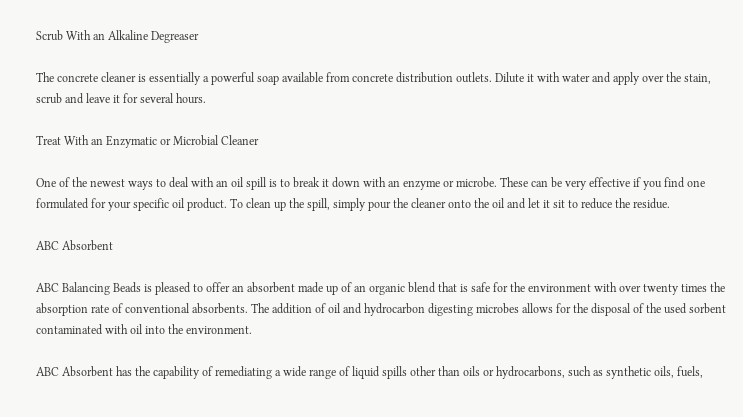Scrub With an Alkaline Degreaser

The concrete cleaner is essentially a powerful soap available from concrete distribution outlets. Dilute it with water and apply over the stain, scrub and leave it for several hours.

Treat With an Enzymatic or Microbial Cleaner

One of the newest ways to deal with an oil spill is to break it down with an enzyme or microbe. These can be very effective if you find one formulated for your specific oil product. To clean up the spill, simply pour the cleaner onto the oil and let it sit to reduce the residue.

ABC Absorbent

ABC Balancing Beads is pleased to offer an absorbent made up of an organic blend that is safe for the environment with over twenty times the absorption rate of conventional absorbents. The addition of oil and hydrocarbon digesting microbes allows for the disposal of the used sorbent contaminated with oil into the environment.

ABC Absorbent has the capability of remediating a wide range of liquid spills other than oils or hydrocarbons, such as synthetic oils, fuels,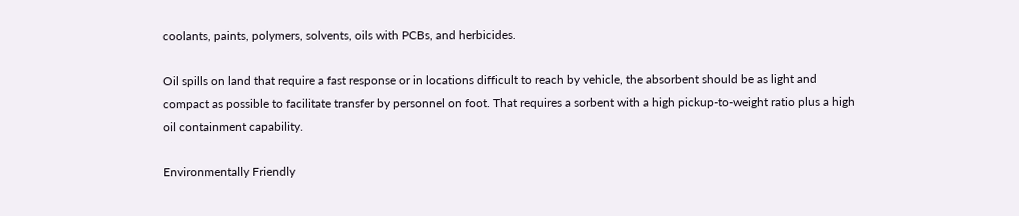coolants, paints, polymers, solvents, oils with PCBs, and herbicides.

Oil spills on land that require a fast response or in locations difficult to reach by vehicle, the absorbent should be as light and compact as possible to facilitate transfer by personnel on foot. That requires a sorbent with a high pickup-to-weight ratio plus a high oil containment capability.

Environmentally Friendly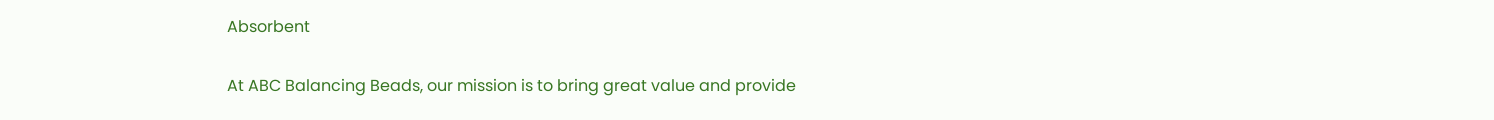Absorbent

At ABC Balancing Beads, our mission is to bring great value and provide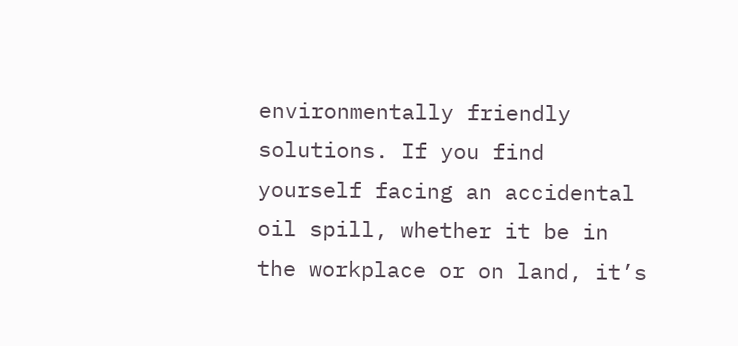environmentally friendly solutions. If you find yourself facing an accidental oil spill, whether it be in the workplace or on land, it’s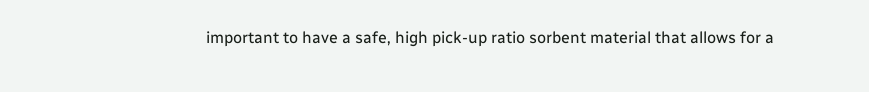important to have a safe, high pick-up ratio sorbent material that allows for a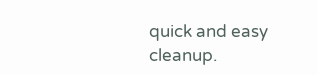quick and easy cleanup.